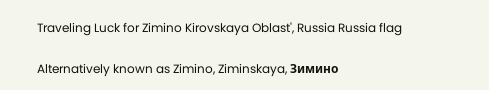Traveling Luck for Zimino Kirovskaya Oblast', Russia Russia flag

Alternatively known as Zimino, Ziminskaya, Зимино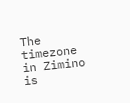The timezone in Zimino is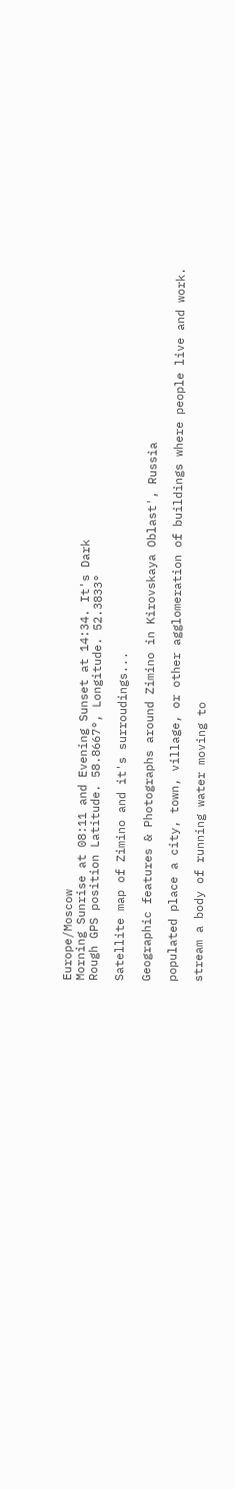Europe/Moscow
Morning Sunrise at 08:11 and Evening Sunset at 14:34. It's Dark
Rough GPS position Latitude. 58.8667°, Longitude. 52.3833°

Satellite map of Zimino and it's surroudings...

Geographic features & Photographs around Zimino in Kirovskaya Oblast', Russia

populated place a city, town, village, or other agglomeration of buildings where people live and work.

stream a body of running water moving to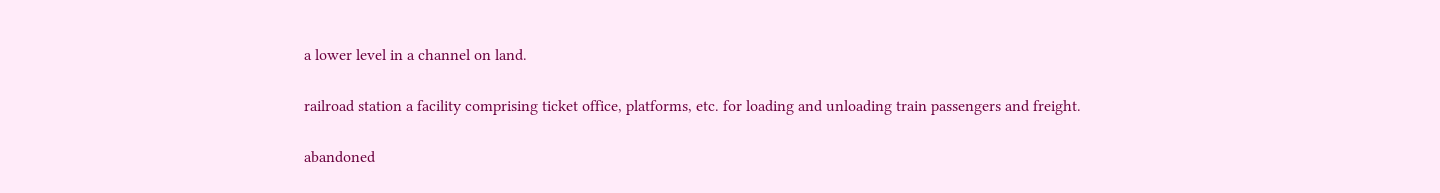a lower level in a channel on land.

railroad station a facility comprising ticket office, platforms, etc. for loading and unloading train passengers and freight.

abandoned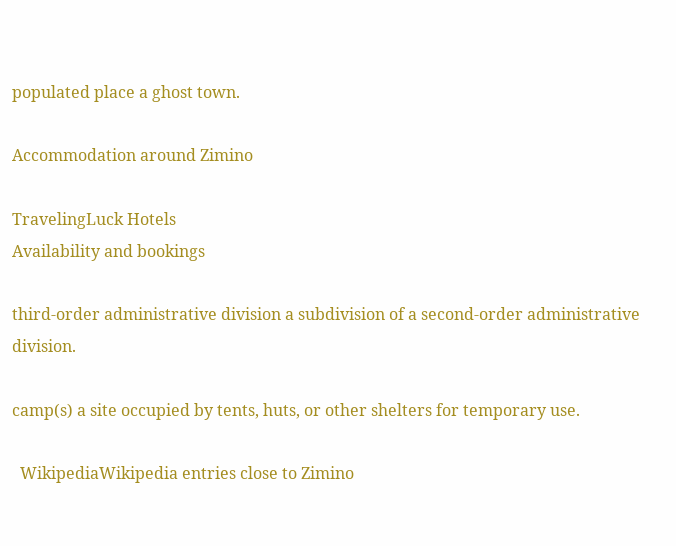populated place a ghost town.

Accommodation around Zimino

TravelingLuck Hotels
Availability and bookings

third-order administrative division a subdivision of a second-order administrative division.

camp(s) a site occupied by tents, huts, or other shelters for temporary use.

  WikipediaWikipedia entries close to Zimino